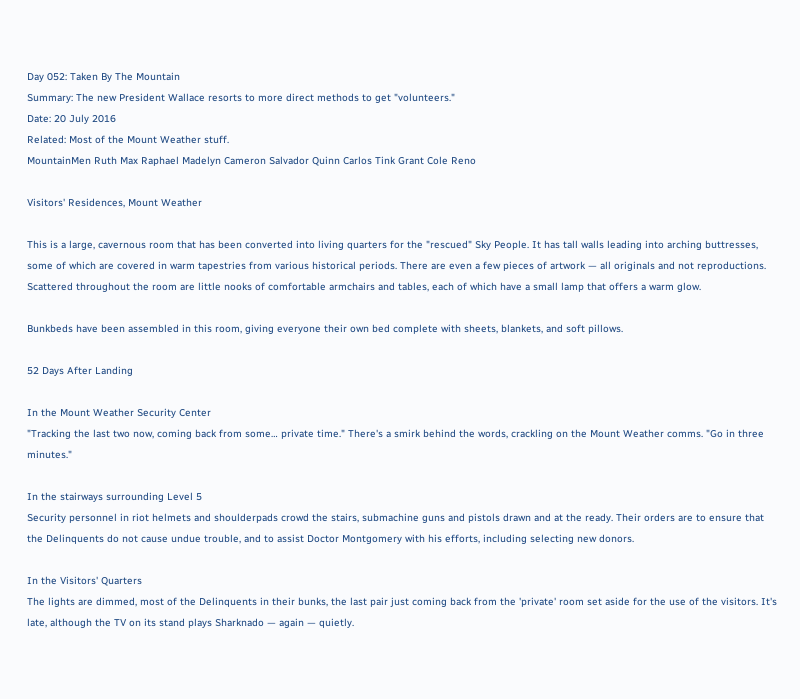Day 052: Taken By The Mountain
Summary: The new President Wallace resorts to more direct methods to get "volunteers."
Date: 20 July 2016
Related: Most of the Mount Weather stuff.
MountainMen Ruth Max Raphael Madelyn Cameron Salvador Quinn Carlos Tink Grant Cole Reno

Visitors' Residences, Mount Weather

This is a large, cavernous room that has been converted into living quarters for the "rescued" Sky People. It has tall walls leading into arching buttresses, some of which are covered in warm tapestries from various historical periods. There are even a few pieces of artwork — all originals and not reproductions. Scattered throughout the room are little nooks of comfortable armchairs and tables, each of which have a small lamp that offers a warm glow.

Bunkbeds have been assembled in this room, giving everyone their own bed complete with sheets, blankets, and soft pillows.

52 Days After Landing

In the Mount Weather Security Center
"Tracking the last two now, coming back from some… private time." There's a smirk behind the words, crackling on the Mount Weather comms. "Go in three minutes."

In the stairways surrounding Level 5
Security personnel in riot helmets and shoulderpads crowd the stairs, submachine guns and pistols drawn and at the ready. Their orders are to ensure that the Delinquents do not cause undue trouble, and to assist Doctor Montgomery with his efforts, including selecting new donors.

In the Visitors' Quarters
The lights are dimmed, most of the Delinquents in their bunks, the last pair just coming back from the 'private' room set aside for the use of the visitors. It's late, although the TV on its stand plays Sharknado — again — quietly.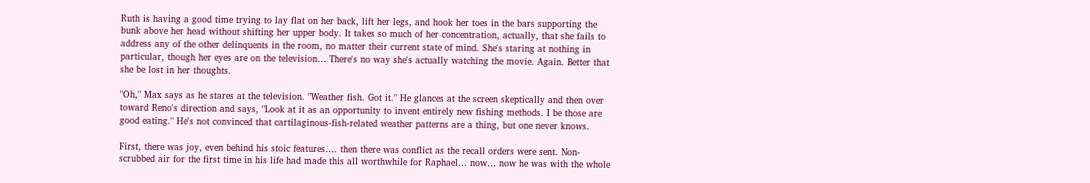Ruth is having a good time trying to lay flat on her back, lift her legs, and hook her toes in the bars supporting the bunk above her head without shifting her upper body. It takes so much of her concentration, actually, that she fails to address any of the other delinquents in the room, no matter their current state of mind. She's staring at nothing in particular, though her eyes are on the television… There's no way she's actually watching the movie. Again. Better that she be lost in her thoughts.

"Oh," Max says as he stares at the television. "Weather fish. Got it." He glances at the screen skeptically and then over toward Reno's direction and says, "Look at it as an opportunity to invent entirely new fishing methods. I be those are good eating." He's not convinced that cartilaginous-fish-related weather patterns are a thing, but one never knows.

First, there was joy, even behind his stoic features…. then there was conflict as the recall orders were sent. Non-scrubbed air for the first time in his life had made this all worthwhile for Raphael… now… now he was with the whole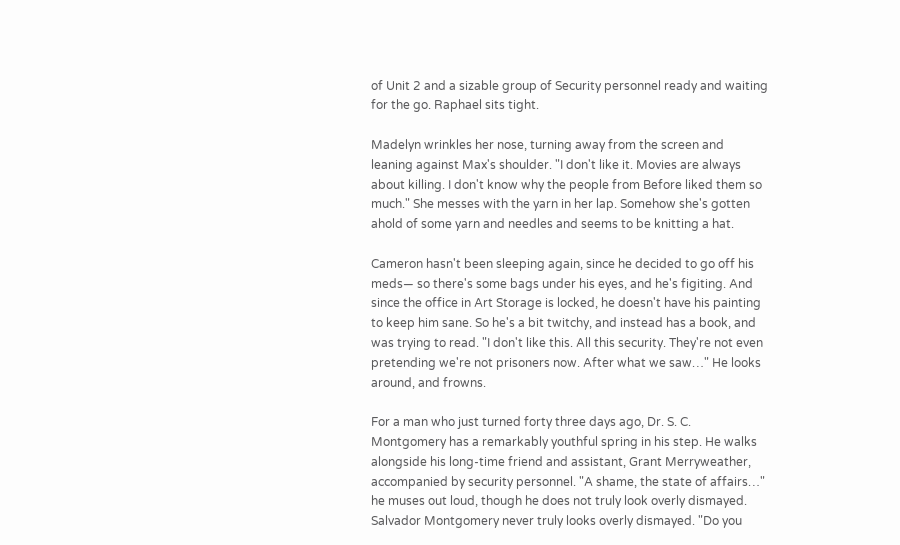of Unit 2 and a sizable group of Security personnel ready and waiting for the go. Raphael sits tight.

Madelyn wrinkles her nose, turning away from the screen and leaning against Max's shoulder. "I don't like it. Movies are always about killing. I don't know why the people from Before liked them so much." She messes with the yarn in her lap. Somehow she's gotten ahold of some yarn and needles and seems to be knitting a hat.

Cameron hasn't been sleeping again, since he decided to go off his meds— so there's some bags under his eyes, and he's figiting. And since the office in Art Storage is locked, he doesn't have his painting to keep him sane. So he's a bit twitchy, and instead has a book, and was trying to read. "I don't like this. All this security. They're not even pretending we're not prisoners now. After what we saw…" He looks around, and frowns.

For a man who just turned forty three days ago, Dr. S. C. Montgomery has a remarkably youthful spring in his step. He walks alongside his long-time friend and assistant, Grant Merryweather, accompanied by security personnel. "A shame, the state of affairs…" he muses out loud, though he does not truly look overly dismayed. Salvador Montgomery never truly looks overly dismayed. "Do you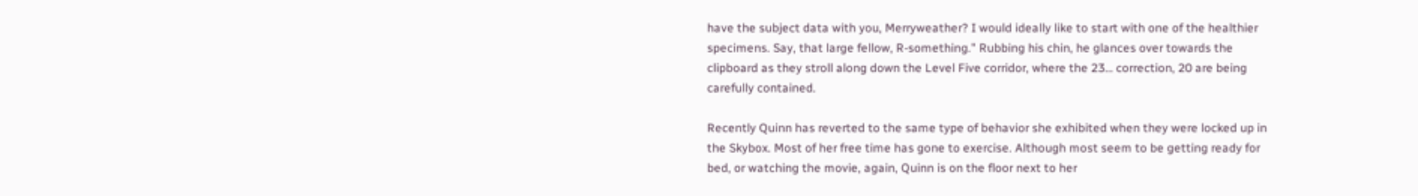have the subject data with you, Merryweather? I would ideally like to start with one of the healthier specimens. Say, that large fellow, R-something." Rubbing his chin, he glances over towards the clipboard as they stroll along down the Level Five corridor, where the 23… correction, 20 are being carefully contained.

Recently Quinn has reverted to the same type of behavior she exhibited when they were locked up in the Skybox. Most of her free time has gone to exercise. Although most seem to be getting ready for bed, or watching the movie, again, Quinn is on the floor next to her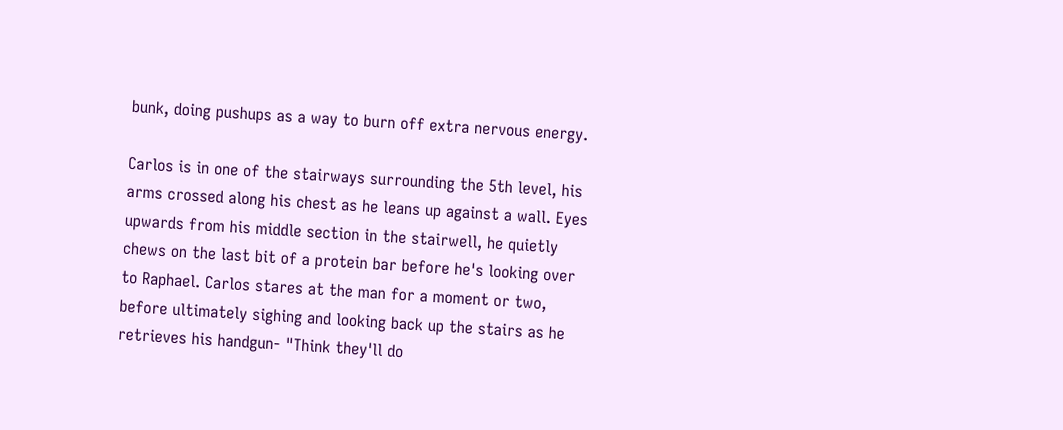bunk, doing pushups as a way to burn off extra nervous energy.

Carlos is in one of the stairways surrounding the 5th level, his arms crossed along his chest as he leans up against a wall. Eyes upwards from his middle section in the stairwell, he quietly chews on the last bit of a protein bar before he's looking over to Raphael. Carlos stares at the man for a moment or two, before ultimately sighing and looking back up the stairs as he retrieves his handgun- "Think they'll do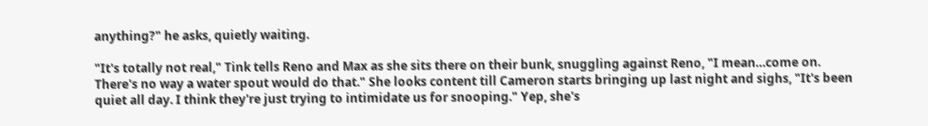anything?" he asks, quietly waiting.

"It's totally not real," Tink tells Reno and Max as she sits there on their bunk, snuggling against Reno, "I mean…come on. There's no way a water spout would do that." She looks content till Cameron starts bringing up last night and sighs, "It's been quiet all day. I think they're just trying to intimidate us for snooping." Yep, she's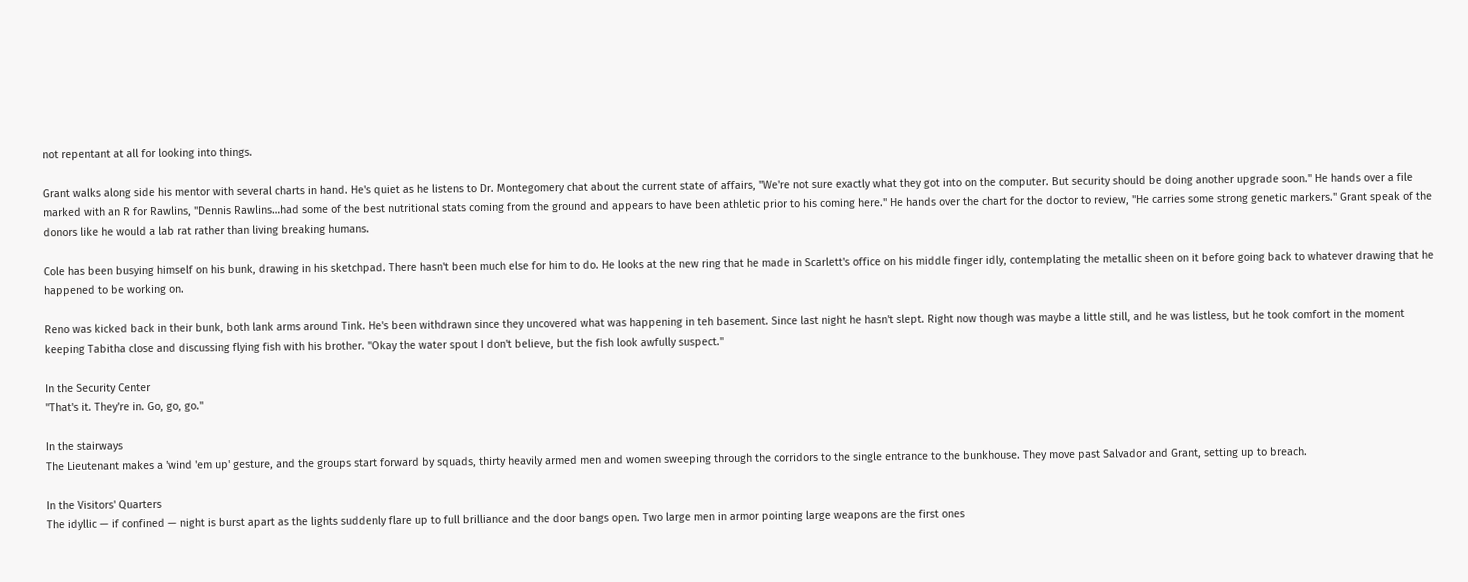not repentant at all for looking into things.

Grant walks along side his mentor with several charts in hand. He's quiet as he listens to Dr. Montegomery chat about the current state of affairs, "We're not sure exactly what they got into on the computer. But security should be doing another upgrade soon." He hands over a file marked with an R for Rawlins, "Dennis Rawlins…had some of the best nutritional stats coming from the ground and appears to have been athletic prior to his coming here." He hands over the chart for the doctor to review, "He carries some strong genetic markers." Grant speak of the donors like he would a lab rat rather than living breaking humans.

Cole has been busying himself on his bunk, drawing in his sketchpad. There hasn't been much else for him to do. He looks at the new ring that he made in Scarlett's office on his middle finger idly, contemplating the metallic sheen on it before going back to whatever drawing that he happened to be working on.

Reno was kicked back in their bunk, both lank arms around Tink. He's been withdrawn since they uncovered what was happening in teh basement. Since last night he hasn't slept. Right now though was maybe a little still, and he was listless, but he took comfort in the moment keeping Tabitha close and discussing flying fish with his brother. "Okay the water spout I don't believe, but the fish look awfully suspect."

In the Security Center
"That's it. They're in. Go, go, go."

In the stairways
The Lieutenant makes a 'wind 'em up' gesture, and the groups start forward by squads, thirty heavily armed men and women sweeping through the corridors to the single entrance to the bunkhouse. They move past Salvador and Grant, setting up to breach.

In the Visitors' Quarters
The idyllic — if confined — night is burst apart as the lights suddenly flare up to full brilliance and the door bangs open. Two large men in armor pointing large weapons are the first ones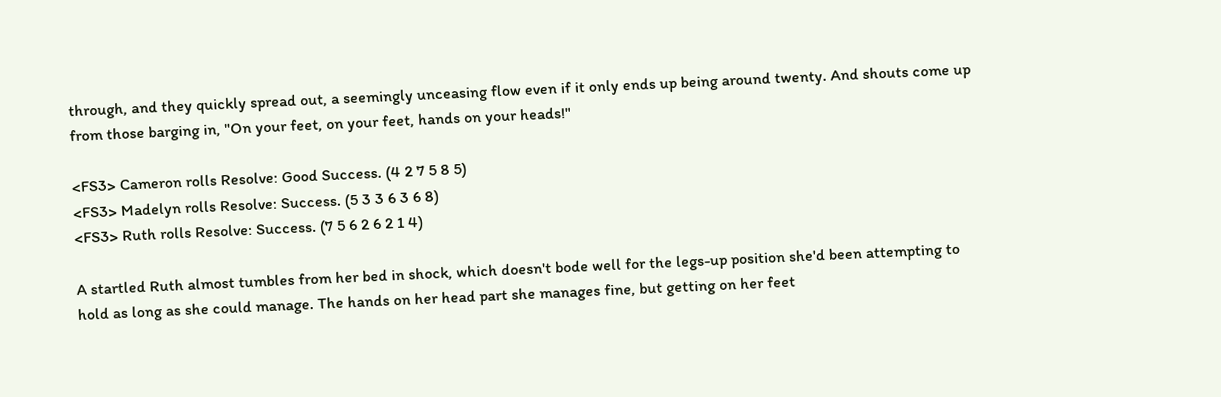through, and they quickly spread out, a seemingly unceasing flow even if it only ends up being around twenty. And shouts come up from those barging in, "On your feet, on your feet, hands on your heads!"

<FS3> Cameron rolls Resolve: Good Success. (4 2 7 5 8 5)
<FS3> Madelyn rolls Resolve: Success. (5 3 3 6 3 6 8)
<FS3> Ruth rolls Resolve: Success. (7 5 6 2 6 2 1 4)

A startled Ruth almost tumbles from her bed in shock, which doesn't bode well for the legs-up position she'd been attempting to hold as long as she could manage. The hands on her head part she manages fine, but getting on her feet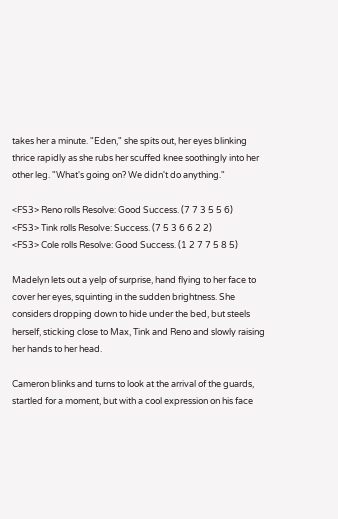takes her a minute. "Eden," she spits out, her eyes blinking thrice rapidly as she rubs her scuffed knee soothingly into her other leg. "What's going on? We didn't do anything."

<FS3> Reno rolls Resolve: Good Success. (7 7 3 5 5 6)
<FS3> Tink rolls Resolve: Success. (7 5 3 6 6 2 2)
<FS3> Cole rolls Resolve: Good Success. (1 2 7 7 5 8 5)

Madelyn lets out a yelp of surprise, hand flying to her face to cover her eyes, squinting in the sudden brightness. She considers dropping down to hide under the bed, but steels herself, sticking close to Max, Tink and Reno and slowly raising her hands to her head.

Cameron blinks and turns to look at the arrival of the guards, startled for a moment, but with a cool expression on his face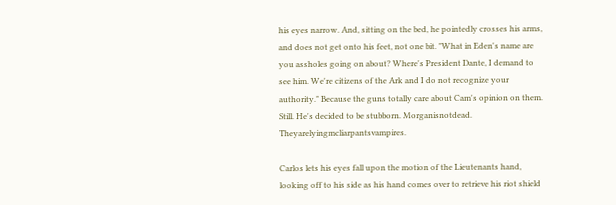his eyes narrow. And, sitting on the bed, he pointedly crosses his arms, and does not get onto his feet, not one bit. "What in Eden's name are you assholes going on about? Where's President Dante, I demand to see him. We're citizens of the Ark and I do not recognize your authority." Because the guns totally care about Cam's opinion on them. Still. He's decided to be stubborn. Morganisnotdead. Theyarelyingmcliarpantsvampires.

Carlos lets his eyes fall upon the motion of the Lieutenants hand, looking off to his side as his hand comes over to retrieve his riot shield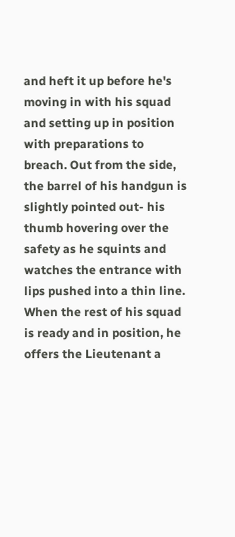and heft it up before he's moving in with his squad and setting up in position with preparations to breach. Out from the side, the barrel of his handgun is slightly pointed out- his thumb hovering over the safety as he squints and watches the entrance with lips pushed into a thin line. When the rest of his squad is ready and in position, he offers the Lieutenant a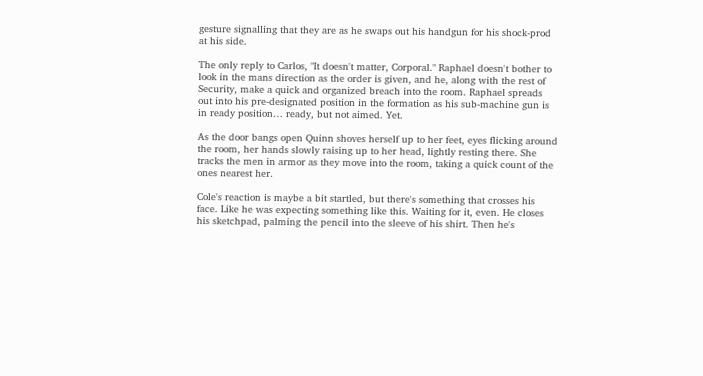gesture signalling that they are as he swaps out his handgun for his shock-prod at his side.

The only reply to Carlos, "It doesn't matter, Corporal." Raphael doesn't bother to look in the mans direction as the order is given, and he, along with the rest of Security, make a quick and organized breach into the room. Raphael spreads out into his pre-designated position in the formation as his sub-machine gun is in ready position… ready, but not aimed. Yet.

As the door bangs open Quinn shoves herself up to her feet, eyes flicking around the room, her hands slowly raising up to her head, lightly resting there. She tracks the men in armor as they move into the room, taking a quick count of the ones nearest her.

Cole's reaction is maybe a bit startled, but there's something that crosses his face. Like he was expecting something like this. Waiting for it, even. He closes his sketchpad, palming the pencil into the sleeve of his shirt. Then he's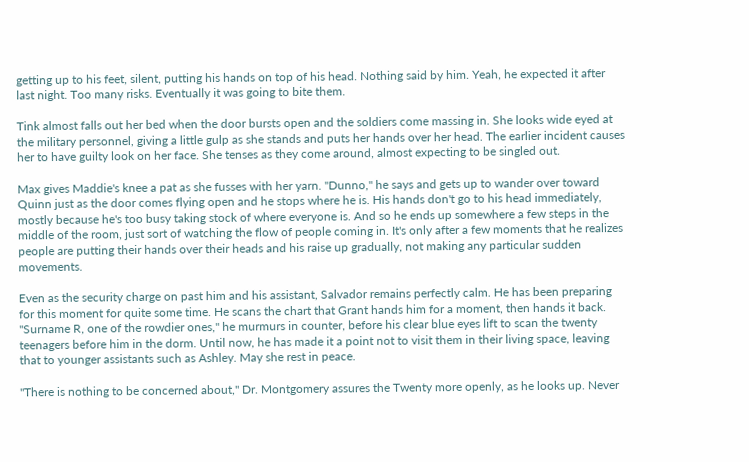getting up to his feet, silent, putting his hands on top of his head. Nothing said by him. Yeah, he expected it after last night. Too many risks. Eventually it was going to bite them.

Tink almost falls out her bed when the door bursts open and the soldiers come massing in. She looks wide eyed at the military personnel, giving a little gulp as she stands and puts her hands over her head. The earlier incident causes her to have guilty look on her face. She tenses as they come around, almost expecting to be singled out.

Max gives Maddie's knee a pat as she fusses with her yarn. "Dunno," he says and gets up to wander over toward Quinn just as the door comes flying open and he stops where he is. His hands don't go to his head immediately, mostly because he's too busy taking stock of where everyone is. And so he ends up somewhere a few steps in the middle of the room, just sort of watching the flow of people coming in. It's only after a few moments that he realizes people are putting their hands over their heads and his raise up gradually, not making any particular sudden movements.

Even as the security charge on past him and his assistant, Salvador remains perfectly calm. He has been preparing for this moment for quite some time. He scans the chart that Grant hands him for a moment, then hands it back. "Surname R, one of the rowdier ones," he murmurs in counter, before his clear blue eyes lift to scan the twenty teenagers before him in the dorm. Until now, he has made it a point not to visit them in their living space, leaving that to younger assistants such as Ashley. May she rest in peace.

"There is nothing to be concerned about," Dr. Montgomery assures the Twenty more openly, as he looks up. Never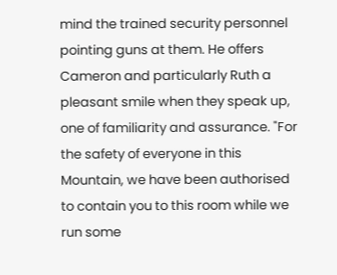mind the trained security personnel pointing guns at them. He offers Cameron and particularly Ruth a pleasant smile when they speak up, one of familiarity and assurance. "For the safety of everyone in this Mountain, we have been authorised to contain you to this room while we run some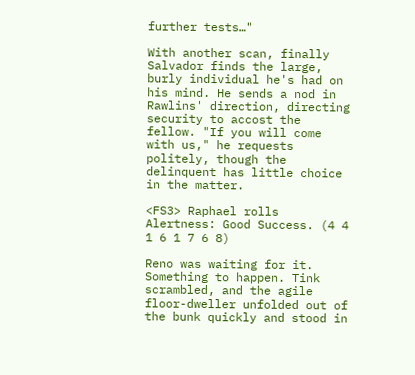further tests…"

With another scan, finally Salvador finds the large, burly individual he's had on his mind. He sends a nod in Rawlins' direction, directing security to accost the fellow. "If you will come with us," he requests politely, though the delinquent has little choice in the matter.

<FS3> Raphael rolls Alertness: Good Success. (4 4 1 6 1 7 6 8)

Reno was waiting for it. Something to happen. Tink scrambled, and the agile floor-dweller unfolded out of the bunk quickly and stood in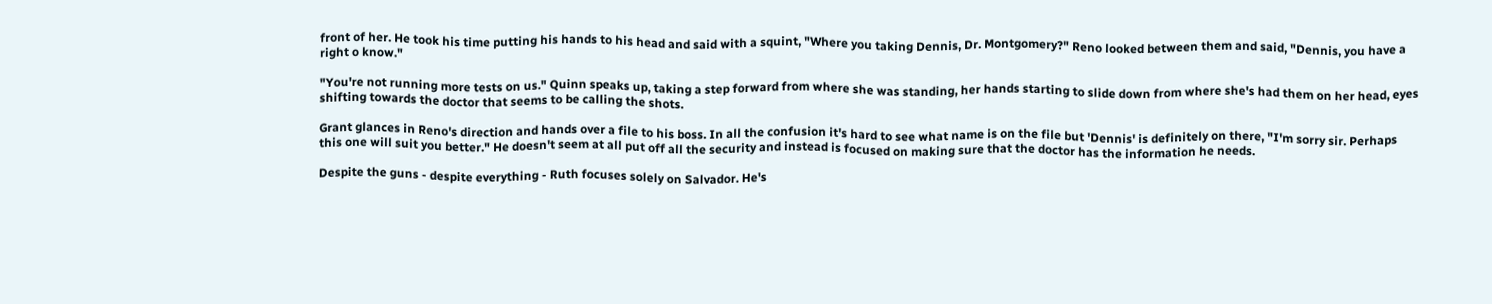front of her. He took his time putting his hands to his head and said with a squint, "Where you taking Dennis, Dr. Montgomery?" Reno looked between them and said, "Dennis, you have a right o know."

"You're not running more tests on us." Quinn speaks up, taking a step forward from where she was standing, her hands starting to slide down from where she's had them on her head, eyes shifting towards the doctor that seems to be calling the shots.

Grant glances in Reno's direction and hands over a file to his boss. In all the confusion it's hard to see what name is on the file but 'Dennis' is definitely on there, "I'm sorry sir. Perhaps this one will suit you better." He doesn't seem at all put off all the security and instead is focused on making sure that the doctor has the information he needs.

Despite the guns - despite everything - Ruth focuses solely on Salvador. He's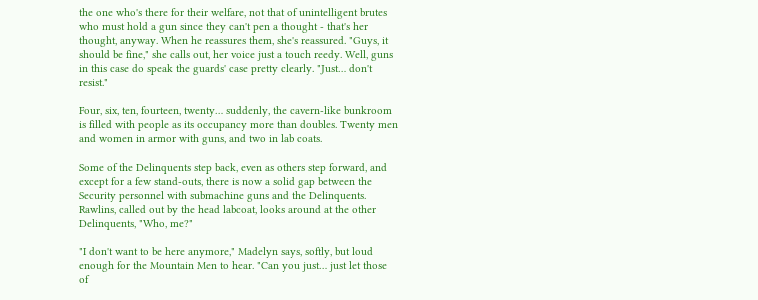the one who's there for their welfare, not that of unintelligent brutes who must hold a gun since they can't pen a thought - that's her thought, anyway. When he reassures them, she's reassured. "Guys, it should be fine," she calls out, her voice just a touch reedy. Well, guns in this case do speak the guards' case pretty clearly. "Just… don't resist."

Four, six, ten, fourteen, twenty… suddenly, the cavern-like bunkroom is filled with people as its occupancy more than doubles. Twenty men and women in armor with guns, and two in lab coats.

Some of the Delinquents step back, even as others step forward, and except for a few stand-outs, there is now a solid gap between the Security personnel with submachine guns and the Delinquents. Rawlins, called out by the head labcoat, looks around at the other Delinquents, "Who, me?"

"I don't want to be here anymore," Madelyn says, softly, but loud enough for the Mountain Men to hear. "Can you just… just let those of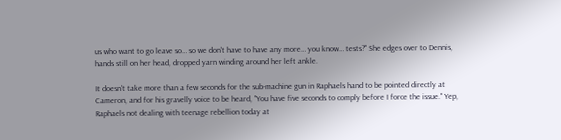us who want to go leave so… so we don't have to have any more… you know… tests?" She edges over to Dennis, hands still on her head, dropped yarn winding around her left ankle.

It doesn't take more than a few seconds for the sub-machine gun in Raphaels hand to be pointed directly at Cameron, and for his gravelly voice to be heard, "You have five seconds to comply before I force the issue." Yep, Raphaels not dealing with teenage rebellion today at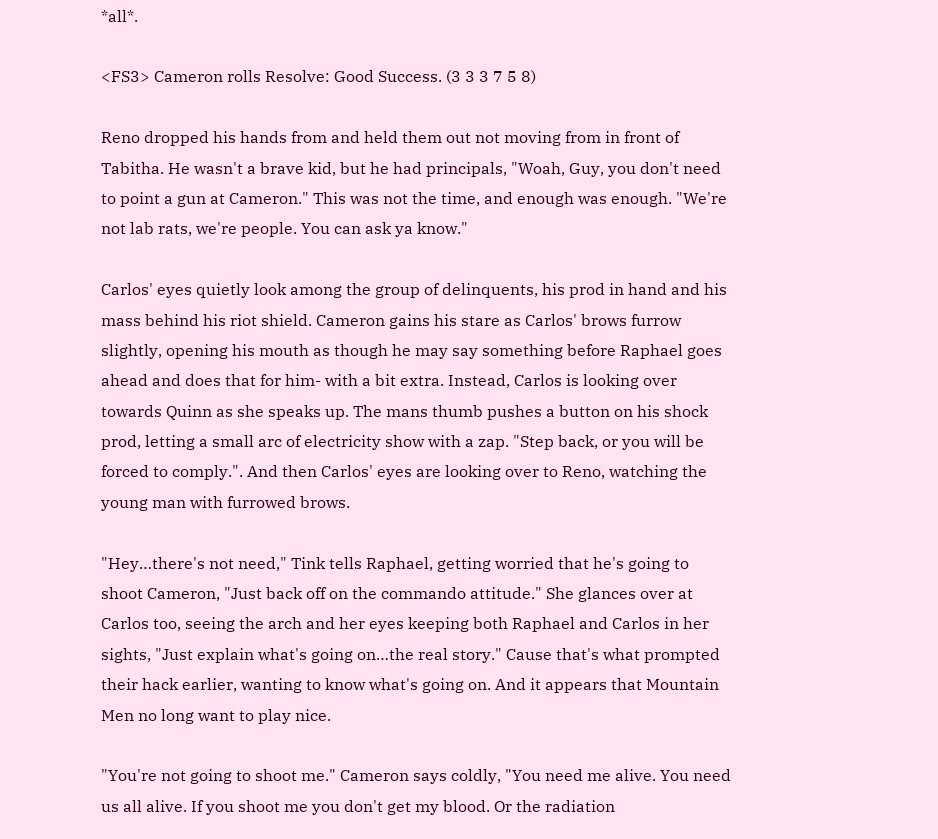*all*.

<FS3> Cameron rolls Resolve: Good Success. (3 3 3 7 5 8)

Reno dropped his hands from and held them out not moving from in front of Tabitha. He wasn't a brave kid, but he had principals, "Woah, Guy, you don't need to point a gun at Cameron." This was not the time, and enough was enough. "We're not lab rats, we're people. You can ask ya know."

Carlos' eyes quietly look among the group of delinquents, his prod in hand and his mass behind his riot shield. Cameron gains his stare as Carlos' brows furrow slightly, opening his mouth as though he may say something before Raphael goes ahead and does that for him- with a bit extra. Instead, Carlos is looking over towards Quinn as she speaks up. The mans thumb pushes a button on his shock prod, letting a small arc of electricity show with a zap. "Step back, or you will be forced to comply.". And then Carlos' eyes are looking over to Reno, watching the young man with furrowed brows.

"Hey…there's not need," Tink tells Raphael, getting worried that he's going to shoot Cameron, "Just back off on the commando attitude." She glances over at Carlos too, seeing the arch and her eyes keeping both Raphael and Carlos in her sights, "Just explain what's going on…the real story." Cause that's what prompted their hack earlier, wanting to know what's going on. And it appears that Mountain Men no long want to play nice.

"You're not going to shoot me." Cameron says coldly, "You need me alive. You need us all alive. If you shoot me you don't get my blood. Or the radiation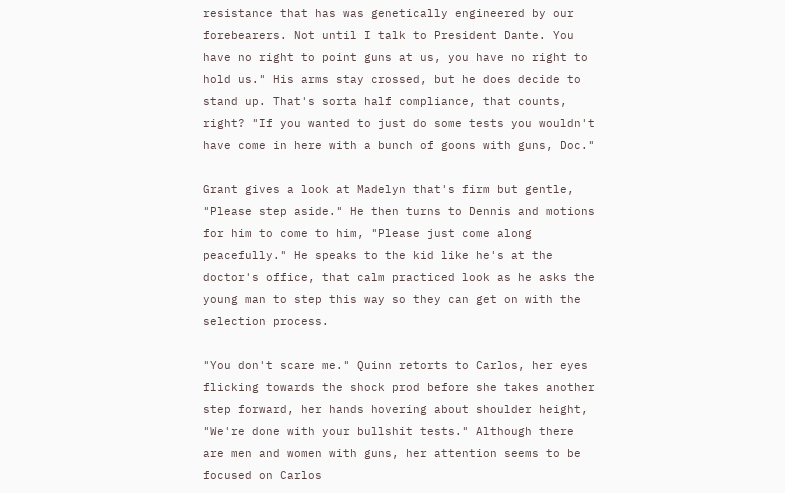resistance that has was genetically engineered by our forebearers. Not until I talk to President Dante. You have no right to point guns at us, you have no right to hold us." His arms stay crossed, but he does decide to stand up. That's sorta half compliance, that counts, right? "If you wanted to just do some tests you wouldn't have come in here with a bunch of goons with guns, Doc."

Grant gives a look at Madelyn that's firm but gentle, "Please step aside." He then turns to Dennis and motions for him to come to him, "Please just come along peacefully." He speaks to the kid like he's at the doctor's office, that calm practiced look as he asks the young man to step this way so they can get on with the selection process.

"You don't scare me." Quinn retorts to Carlos, her eyes flicking towards the shock prod before she takes another step forward, her hands hovering about shoulder height, "We're done with your bullshit tests." Although there are men and women with guns, her attention seems to be focused on Carlos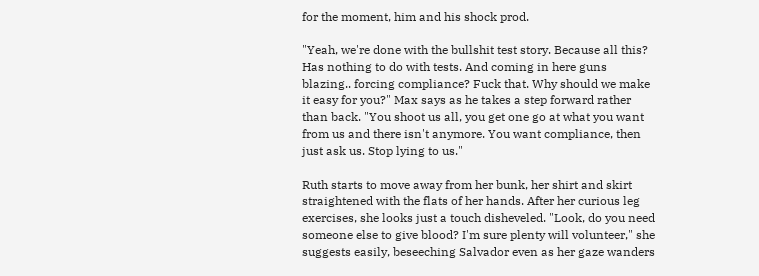for the moment, him and his shock prod.

"Yeah, we're done with the bullshit test story. Because all this? Has nothing to do with tests. And coming in here guns blazing.. forcing compliance? Fuck that. Why should we make it easy for you?" Max says as he takes a step forward rather than back. "You shoot us all, you get one go at what you want from us and there isn't anymore. You want compliance, then just ask us. Stop lying to us."

Ruth starts to move away from her bunk, her shirt and skirt straightened with the flats of her hands. After her curious leg exercises, she looks just a touch disheveled. "Look, do you need someone else to give blood? I'm sure plenty will volunteer," she suggests easily, beseeching Salvador even as her gaze wanders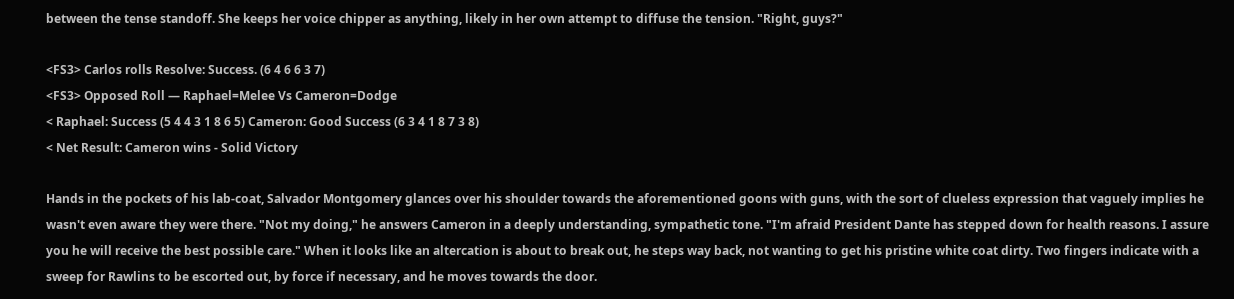between the tense standoff. She keeps her voice chipper as anything, likely in her own attempt to diffuse the tension. "Right, guys?"

<FS3> Carlos rolls Resolve: Success. (6 4 6 6 3 7)
<FS3> Opposed Roll — Raphael=Melee Vs Cameron=Dodge
< Raphael: Success (5 4 4 3 1 8 6 5) Cameron: Good Success (6 3 4 1 8 7 3 8)
< Net Result: Cameron wins - Solid Victory

Hands in the pockets of his lab-coat, Salvador Montgomery glances over his shoulder towards the aforementioned goons with guns, with the sort of clueless expression that vaguely implies he wasn't even aware they were there. "Not my doing," he answers Cameron in a deeply understanding, sympathetic tone. "I'm afraid President Dante has stepped down for health reasons. I assure you he will receive the best possible care." When it looks like an altercation is about to break out, he steps way back, not wanting to get his pristine white coat dirty. Two fingers indicate with a sweep for Rawlins to be escorted out, by force if necessary, and he moves towards the door.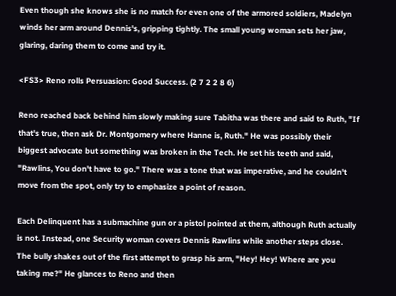Even though she knows she is no match for even one of the armored soldiers, Madelyn winds her arm around Dennis's, gripping tightly. The small young woman sets her jaw, glaring, daring them to come and try it.

<FS3> Reno rolls Persuasion: Good Success. (2 7 2 2 8 6)

Reno reached back behind him slowly making sure Tabitha was there and said to Ruth, "If that's true, then ask Dr. Montgomery where Hanne is, Ruth." He was possibly their biggest advocate but something was broken in the Tech. He set his teeth and said, "Rawlins, You don't have to go." There was a tone that was imperative, and he couldn't move from the spot, only try to emphasize a point of reason.

Each Delinquent has a submachine gun or a pistol pointed at them, although Ruth actually is not. Instead, one Security woman covers Dennis Rawlins while another steps close. The bully shakes out of the first attempt to grasp his arm, "Hey! Hey! Where are you taking me?" He glances to Reno and then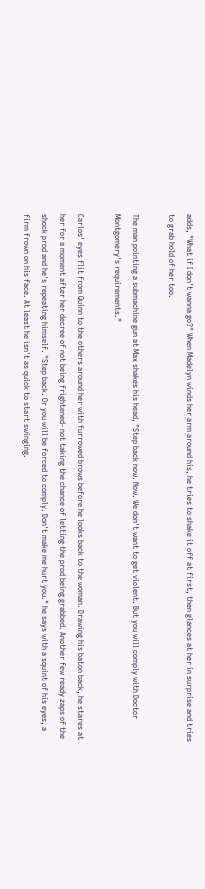adds, "What if I don't wanna go?" When Madelyn winds her arm around his, he tries to shake it off at first, then glances at her in surprise and tries to grab hold of her too.

The man pointing a submachine gun at Max shakes his head, "Step back now. Now. We don't want to get violent. But you will comply with Doctor Montgomery's requirements."

Carlos' eyes flit from Quinn to the others around her with furrowed brows before he looks back to the woman. Drawing his baton back, he stares at her for a moment after her decree of not being frightened- not taking the chance of letting the prod being grabbed. Another few ready zaps of the shock prod and he's repeating himself. "Step back. Or you will be forced to comply. Don't make me hurt you." he says with a squint of his eyes, a firm frown on his face. At least he isn't as quick to start swinging.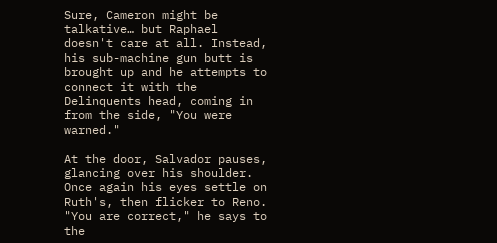Sure, Cameron might be talkative… but Raphael doesn't care at all. Instead, his sub-machine gun butt is brought up and he attempts to connect it with the Delinquents head, coming in from the side, "You were warned."

At the door, Salvador pauses, glancing over his shoulder. Once again his eyes settle on Ruth's, then flicker to Reno. "You are correct," he says to the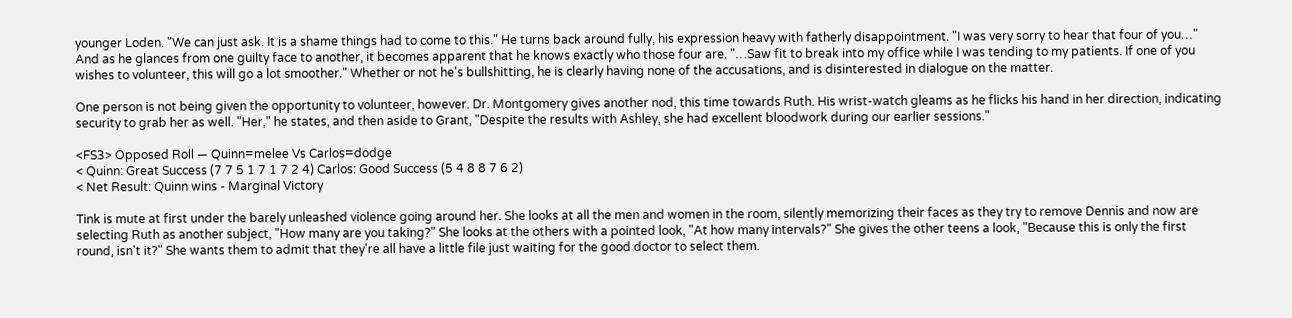younger Loden. "We can just ask. It is a shame things had to come to this." He turns back around fully, his expression heavy with fatherly disappointment. "I was very sorry to hear that four of you…" And as he glances from one guilty face to another, it becomes apparent that he knows exactly who those four are. "…Saw fit to break into my office while I was tending to my patients. If one of you wishes to volunteer, this will go a lot smoother." Whether or not he's bullshitting, he is clearly having none of the accusations, and is disinterested in dialogue on the matter.

One person is not being given the opportunity to volunteer, however. Dr. Montgomery gives another nod, this time towards Ruth. His wrist-watch gleams as he flicks his hand in her direction, indicating security to grab her as well. "Her," he states, and then aside to Grant, "Despite the results with Ashley, she had excellent bloodwork during our earlier sessions."

<FS3> Opposed Roll — Quinn=melee Vs Carlos=dodge
< Quinn: Great Success (7 7 5 1 7 1 7 2 4) Carlos: Good Success (5 4 8 8 7 6 2)
< Net Result: Quinn wins - Marginal Victory

Tink is mute at first under the barely unleashed violence going around her. She looks at all the men and women in the room, silently memorizing their faces as they try to remove Dennis and now are selecting Ruth as another subject, "How many are you taking?" She looks at the others with a pointed look, "At how many intervals?" She gives the other teens a look, "Because this is only the first round, isn't it?" She wants them to admit that they're all have a little file just waiting for the good doctor to select them.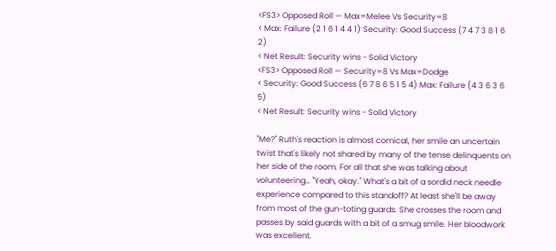<FS3> Opposed Roll — Max=Melee Vs Security=8
< Max: Failure (2 1 6 1 4 4 1) Security: Good Success (7 4 7 3 8 1 6 2)
< Net Result: Security wins - Solid Victory
<FS3> Opposed Roll — Security=8 Vs Max=Dodge
< Security: Good Success (6 7 8 6 5 1 5 4) Max: Failure (4 3 6 3 6 5)
< Net Result: Security wins - Solid Victory

"Me?" Ruth's reaction is almost comical, her smile an uncertain twist that's likely not shared by many of the tense delinquents on her side of the room. For all that she was talking about volunteering… "Yeah, okay." What's a bit of a sordid neck needle experience compared to this standoff? At least she'll be away from most of the gun-toting guards. She crosses the room and passes by said guards with a bit of a smug smile. Her bloodwork was excellent.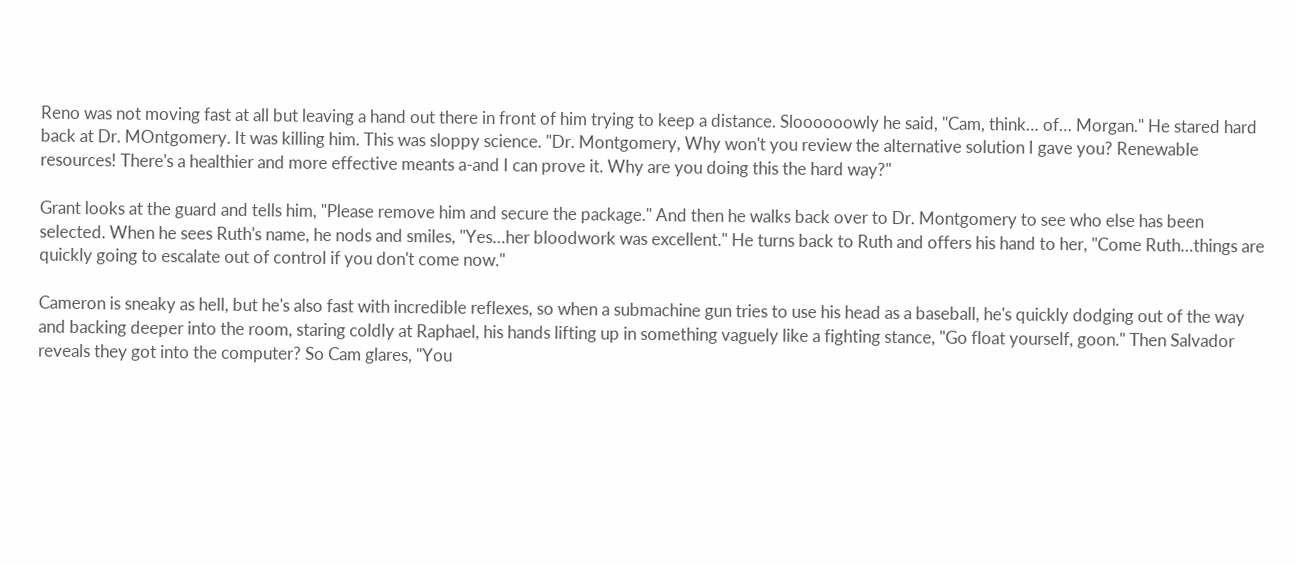Reno was not moving fast at all but leaving a hand out there in front of him trying to keep a distance. Sloooooowly he said, "Cam, think… of… Morgan." He stared hard back at Dr. MOntgomery. It was killing him. This was sloppy science. "Dr. Montgomery, Why won't you review the alternative solution I gave you? Renewable resources! There's a healthier and more effective meants a-and I can prove it. Why are you doing this the hard way?"

Grant looks at the guard and tells him, "Please remove him and secure the package." And then he walks back over to Dr. Montgomery to see who else has been selected. When he sees Ruth's name, he nods and smiles, "Yes…her bloodwork was excellent." He turns back to Ruth and offers his hand to her, "Come Ruth…things are quickly going to escalate out of control if you don't come now."

Cameron is sneaky as hell, but he's also fast with incredible reflexes, so when a submachine gun tries to use his head as a baseball, he's quickly dodging out of the way and backing deeper into the room, staring coldly at Raphael, his hands lifting up in something vaguely like a fighting stance, "Go float yourself, goon." Then Salvador reveals they got into the computer? So Cam glares, "You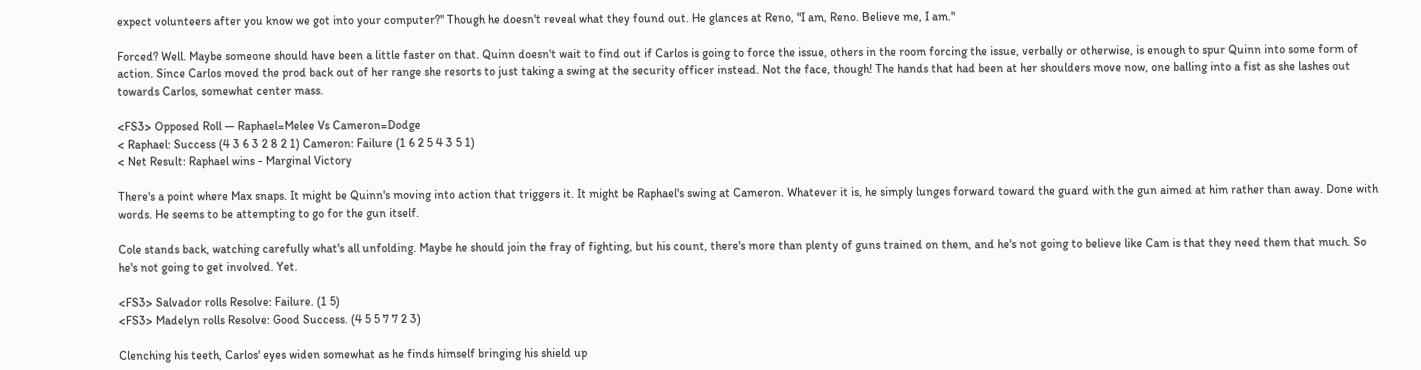expect volunteers after you know we got into your computer?" Though he doesn't reveal what they found out. He glances at Reno, "I am, Reno. Believe me, I am."

Forced? Well. Maybe someone should have been a little faster on that. Quinn doesn't wait to find out if Carlos is going to force the issue, others in the room forcing the issue, verbally or otherwise, is enough to spur Quinn into some form of action. Since Carlos moved the prod back out of her range she resorts to just taking a swing at the security officer instead. Not the face, though! The hands that had been at her shoulders move now, one balling into a fist as she lashes out towards Carlos, somewhat center mass.

<FS3> Opposed Roll — Raphael=Melee Vs Cameron=Dodge
< Raphael: Success (4 3 6 3 2 8 2 1) Cameron: Failure (1 6 2 5 4 3 5 1)
< Net Result: Raphael wins - Marginal Victory

There's a point where Max snaps. It might be Quinn's moving into action that triggers it. It might be Raphael's swing at Cameron. Whatever it is, he simply lunges forward toward the guard with the gun aimed at him rather than away. Done with words. He seems to be attempting to go for the gun itself.

Cole stands back, watching carefully what's all unfolding. Maybe he should join the fray of fighting, but his count, there's more than plenty of guns trained on them, and he's not going to believe like Cam is that they need them that much. So he's not going to get involved. Yet.

<FS3> Salvador rolls Resolve: Failure. (1 5)
<FS3> Madelyn rolls Resolve: Good Success. (4 5 5 7 7 2 3)

Clenching his teeth, Carlos' eyes widen somewhat as he finds himself bringing his shield up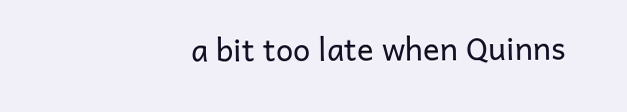a bit too late when Quinns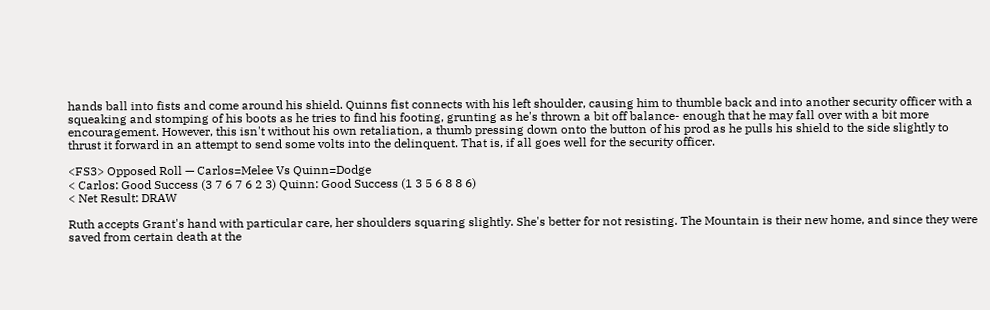hands ball into fists and come around his shield. Quinns fist connects with his left shoulder, causing him to thumble back and into another security officer with a squeaking and stomping of his boots as he tries to find his footing, grunting as he's thrown a bit off balance- enough that he may fall over with a bit more encouragement. However, this isn't without his own retaliation, a thumb pressing down onto the button of his prod as he pulls his shield to the side slightly to thrust it forward in an attempt to send some volts into the delinquent. That is, if all goes well for the security officer.

<FS3> Opposed Roll — Carlos=Melee Vs Quinn=Dodge
< Carlos: Good Success (3 7 6 7 6 2 3) Quinn: Good Success (1 3 5 6 8 8 6)
< Net Result: DRAW

Ruth accepts Grant's hand with particular care, her shoulders squaring slightly. She's better for not resisting. The Mountain is their new home, and since they were saved from certain death at the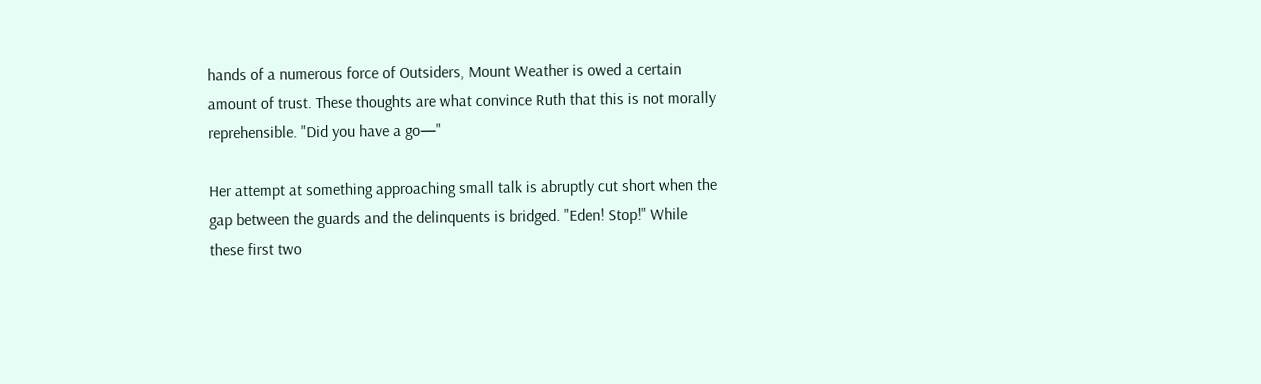hands of a numerous force of Outsiders, Mount Weather is owed a certain amount of trust. These thoughts are what convince Ruth that this is not morally reprehensible. "Did you have a go—"

Her attempt at something approaching small talk is abruptly cut short when the gap between the guards and the delinquents is bridged. "Eden! Stop!" While these first two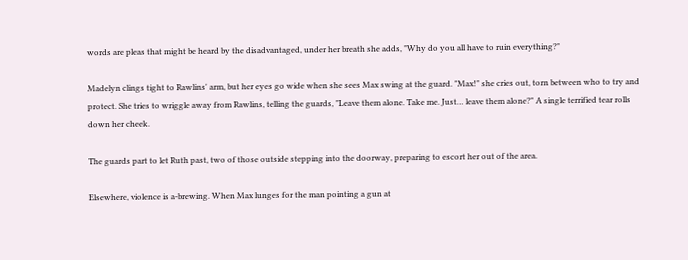words are pleas that might be heard by the disadvantaged, under her breath she adds, "Why do you all have to ruin everything?"

Madelyn clings tight to Rawlins' arm, but her eyes go wide when she sees Max swing at the guard. "Max!" she cries out, torn between who to try and protect. She tries to wriggle away from Rawlins, telling the guards, "Leave them alone. Take me. Just… leave them alone?" A single terrified tear rolls down her cheek.

The guards part to let Ruth past, two of those outside stepping into the doorway, preparing to escort her out of the area.

Elsewhere, violence is a-brewing. When Max lunges for the man pointing a gun at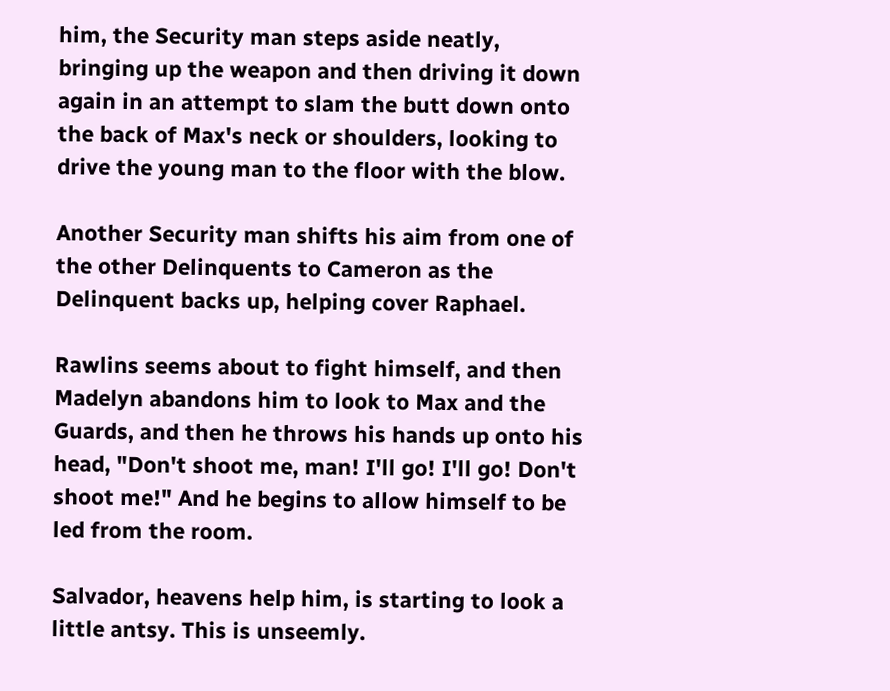him, the Security man steps aside neatly, bringing up the weapon and then driving it down again in an attempt to slam the butt down onto the back of Max's neck or shoulders, looking to drive the young man to the floor with the blow.

Another Security man shifts his aim from one of the other Delinquents to Cameron as the Delinquent backs up, helping cover Raphael.

Rawlins seems about to fight himself, and then Madelyn abandons him to look to Max and the Guards, and then he throws his hands up onto his head, "Don't shoot me, man! I'll go! I'll go! Don't shoot me!" And he begins to allow himself to be led from the room.

Salvador, heavens help him, is starting to look a little antsy. This is unseemly.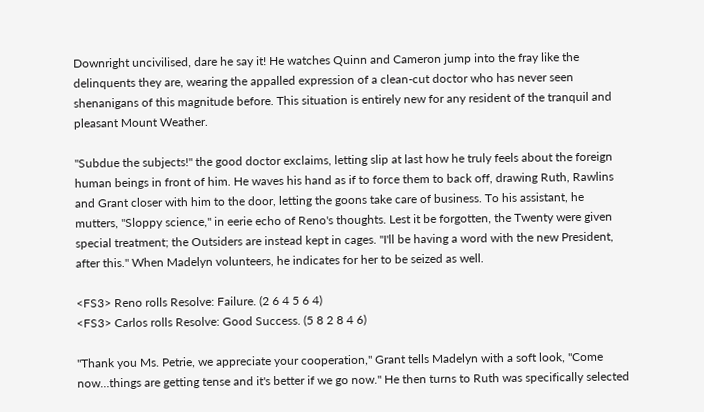Downright uncivilised, dare he say it! He watches Quinn and Cameron jump into the fray like the delinquents they are, wearing the appalled expression of a clean-cut doctor who has never seen shenanigans of this magnitude before. This situation is entirely new for any resident of the tranquil and pleasant Mount Weather.

"Subdue the subjects!" the good doctor exclaims, letting slip at last how he truly feels about the foreign human beings in front of him. He waves his hand as if to force them to back off, drawing Ruth, Rawlins and Grant closer with him to the door, letting the goons take care of business. To his assistant, he mutters, "Sloppy science," in eerie echo of Reno's thoughts. Lest it be forgotten, the Twenty were given special treatment; the Outsiders are instead kept in cages. "I'll be having a word with the new President, after this." When Madelyn volunteers, he indicates for her to be seized as well.

<FS3> Reno rolls Resolve: Failure. (2 6 4 5 6 4)
<FS3> Carlos rolls Resolve: Good Success. (5 8 2 8 4 6)

"Thank you Ms. Petrie, we appreciate your cooperation," Grant tells Madelyn with a soft look, "Come now…things are getting tense and it's better if we go now." He then turns to Ruth was specifically selected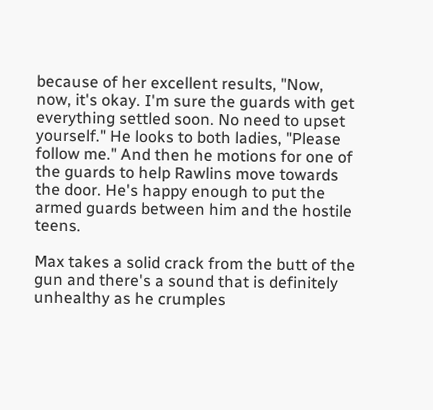because of her excellent results, "Now, now, it's okay. I'm sure the guards with get everything settled soon. No need to upset yourself." He looks to both ladies, "Please follow me." And then he motions for one of the guards to help Rawlins move towards the door. He's happy enough to put the armed guards between him and the hostile teens.

Max takes a solid crack from the butt of the gun and there's a sound that is definitely unhealthy as he crumples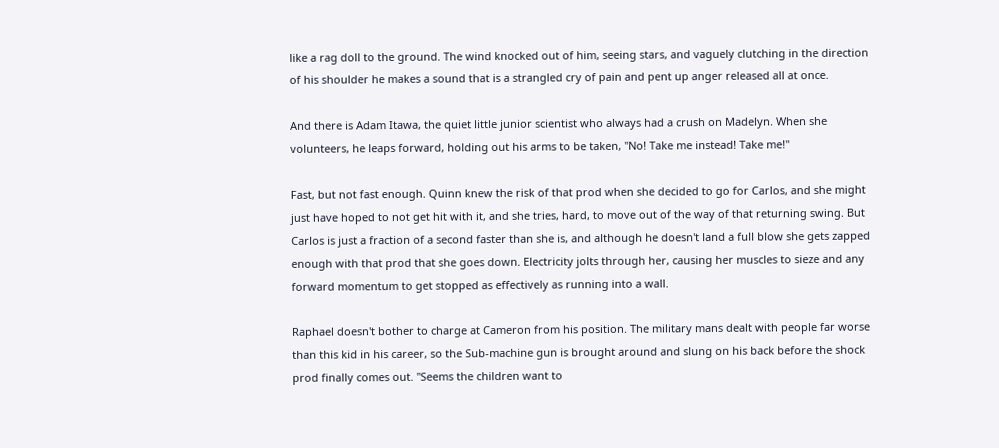like a rag doll to the ground. The wind knocked out of him, seeing stars, and vaguely clutching in the direction of his shoulder he makes a sound that is a strangled cry of pain and pent up anger released all at once.

And there is Adam Itawa, the quiet little junior scientist who always had a crush on Madelyn. When she volunteers, he leaps forward, holding out his arms to be taken, "No! Take me instead! Take me!"

Fast, but not fast enough. Quinn knew the risk of that prod when she decided to go for Carlos, and she might just have hoped to not get hit with it, and she tries, hard, to move out of the way of that returning swing. But Carlos is just a fraction of a second faster than she is, and although he doesn't land a full blow she gets zapped enough with that prod that she goes down. Electricity jolts through her, causing her muscles to sieze and any forward momentum to get stopped as effectively as running into a wall.

Raphael doesn't bother to charge at Cameron from his position. The military mans dealt with people far worse than this kid in his career, so the Sub-machine gun is brought around and slung on his back before the shock prod finally comes out. "Seems the children want to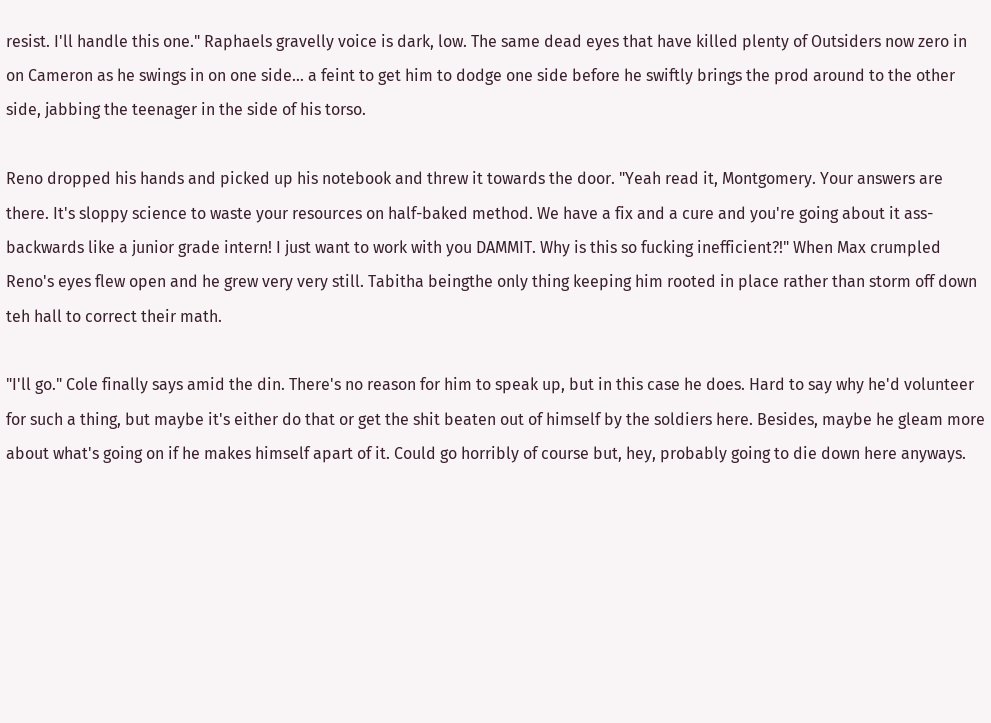resist. I'll handle this one." Raphaels gravelly voice is dark, low. The same dead eyes that have killed plenty of Outsiders now zero in on Cameron as he swings in on one side… a feint to get him to dodge one side before he swiftly brings the prod around to the other side, jabbing the teenager in the side of his torso.

Reno dropped his hands and picked up his notebook and threw it towards the door. "Yeah read it, Montgomery. Your answers are there. It's sloppy science to waste your resources on half-baked method. We have a fix and a cure and you're going about it ass-backwards like a junior grade intern! I just want to work with you DAMMIT. Why is this so fucking inefficient?!" When Max crumpled Reno's eyes flew open and he grew very very still. Tabitha beingthe only thing keeping him rooted in place rather than storm off down teh hall to correct their math.

"I'll go." Cole finally says amid the din. There's no reason for him to speak up, but in this case he does. Hard to say why he'd volunteer for such a thing, but maybe it's either do that or get the shit beaten out of himself by the soldiers here. Besides, maybe he gleam more about what's going on if he makes himself apart of it. Could go horribly of course but, hey, probably going to die down here anyways.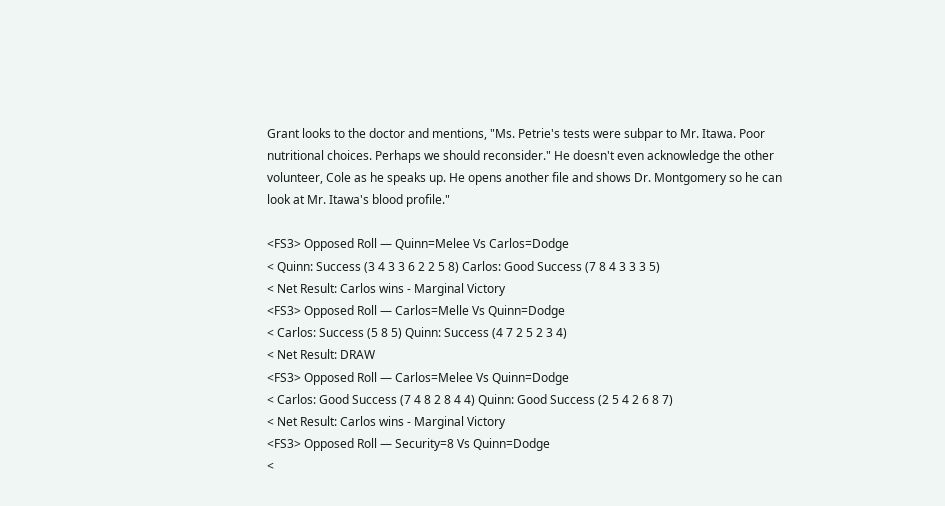Grant looks to the doctor and mentions, "Ms. Petrie's tests were subpar to Mr. Itawa. Poor nutritional choices. Perhaps we should reconsider." He doesn't even acknowledge the other volunteer, Cole as he speaks up. He opens another file and shows Dr. Montgomery so he can look at Mr. Itawa's blood profile."

<FS3> Opposed Roll — Quinn=Melee Vs Carlos=Dodge
< Quinn: Success (3 4 3 3 6 2 2 5 8) Carlos: Good Success (7 8 4 3 3 3 5)
< Net Result: Carlos wins - Marginal Victory
<FS3> Opposed Roll — Carlos=Melle Vs Quinn=Dodge
< Carlos: Success (5 8 5) Quinn: Success (4 7 2 5 2 3 4)
< Net Result: DRAW
<FS3> Opposed Roll — Carlos=Melee Vs Quinn=Dodge
< Carlos: Good Success (7 4 8 2 8 4 4) Quinn: Good Success (2 5 4 2 6 8 7)
< Net Result: Carlos wins - Marginal Victory
<FS3> Opposed Roll — Security=8 Vs Quinn=Dodge
<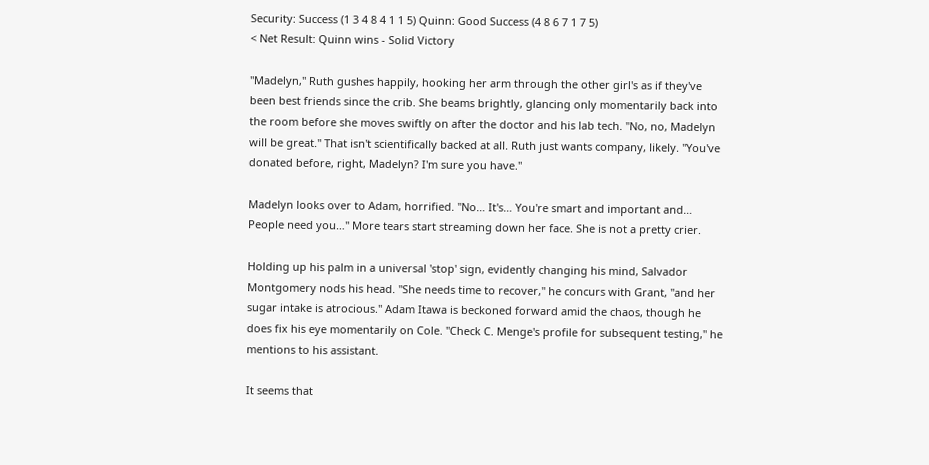Security: Success (1 3 4 8 4 1 1 5) Quinn: Good Success (4 8 6 7 1 7 5)
< Net Result: Quinn wins - Solid Victory

"Madelyn," Ruth gushes happily, hooking her arm through the other girl's as if they've been best friends since the crib. She beams brightly, glancing only momentarily back into the room before she moves swiftly on after the doctor and his lab tech. "No, no, Madelyn will be great." That isn't scientifically backed at all. Ruth just wants company, likely. "You've donated before, right, Madelyn? I'm sure you have."

Madelyn looks over to Adam, horrified. "No… It's… You're smart and important and… People need you…" More tears start streaming down her face. She is not a pretty crier.

Holding up his palm in a universal 'stop' sign, evidently changing his mind, Salvador Montgomery nods his head. "She needs time to recover," he concurs with Grant, "and her sugar intake is atrocious." Adam Itawa is beckoned forward amid the chaos, though he does fix his eye momentarily on Cole. "Check C. Menge's profile for subsequent testing," he mentions to his assistant.

It seems that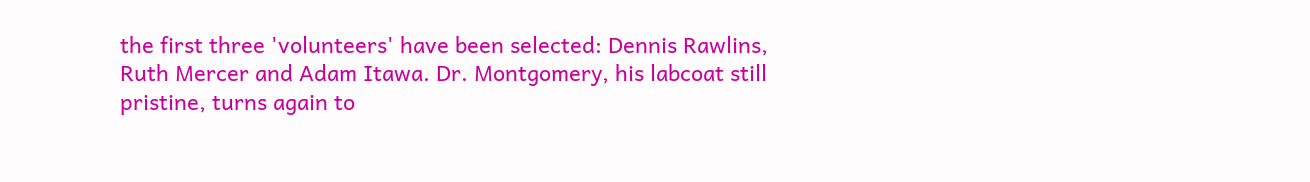the first three 'volunteers' have been selected: Dennis Rawlins, Ruth Mercer and Adam Itawa. Dr. Montgomery, his labcoat still pristine, turns again to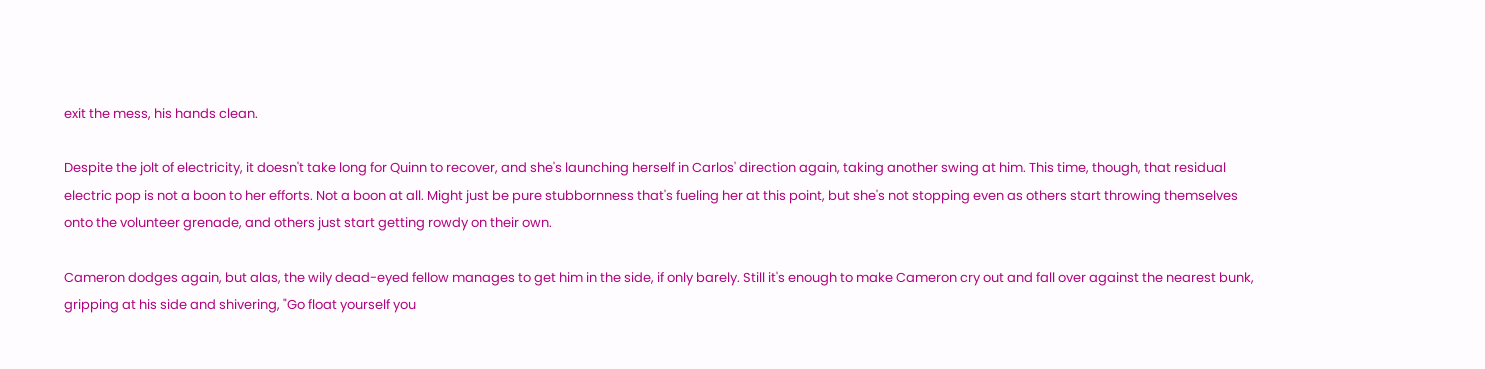exit the mess, his hands clean.

Despite the jolt of electricity, it doesn't take long for Quinn to recover, and she's launching herself in Carlos' direction again, taking another swing at him. This time, though, that residual electric pop is not a boon to her efforts. Not a boon at all. Might just be pure stubbornness that's fueling her at this point, but she's not stopping even as others start throwing themselves onto the volunteer grenade, and others just start getting rowdy on their own.

Cameron dodges again, but alas, the wily dead-eyed fellow manages to get him in the side, if only barely. Still it's enough to make Cameron cry out and fall over against the nearest bunk, gripping at his side and shivering, "Go float yourself you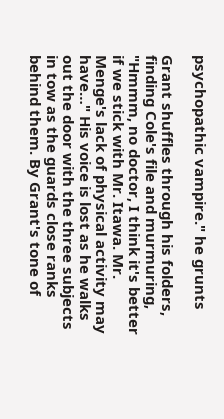psychopathic vampire." he grunts

Grant shuffles through his folders, finding Cole's file and murmuring, "Hmmm, no doctor, I think it's better if we stick with Mr. Itawa. Mr. Menge's lack of physical activity may have…" His voice is lost as he walks out the door with the three subjects in tow as the guards close ranks behind them. By Grant's tone of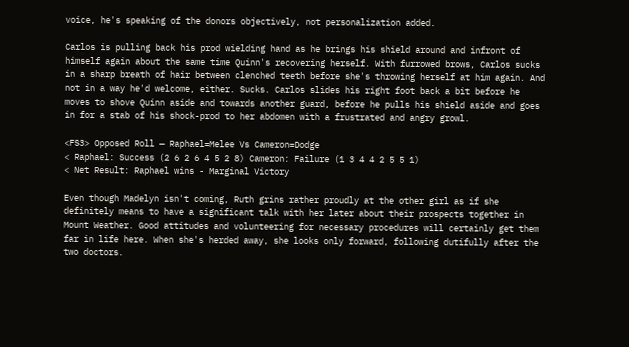voice, he's speaking of the donors objectively, not personalization added.

Carlos is pulling back his prod wielding hand as he brings his shield around and infront of himself again about the same time Quinn's recovering herself. With furrowed brows, Carlos sucks in a sharp breath of hair between clenched teeth before she's throwing herself at him again. And not in a way he'd welcome, either. Sucks. Carlos slides his right foot back a bit before he moves to shove Quinn aside and towards another guard, before he pulls his shield aside and goes in for a stab of his shock-prod to her abdomen with a frustrated and angry growl.

<FS3> Opposed Roll — Raphael=Melee Vs Cameron=Dodge
< Raphael: Success (2 6 2 6 4 5 2 8) Cameron: Failure (1 3 4 4 2 5 5 1)
< Net Result: Raphael wins - Marginal Victory

Even though Madelyn isn't coming, Ruth grins rather proudly at the other girl as if she definitely means to have a significant talk with her later about their prospects together in Mount Weather. Good attitudes and volunteering for necessary procedures will certainly get them far in life here. When she's herded away, she looks only forward, following dutifully after the two doctors.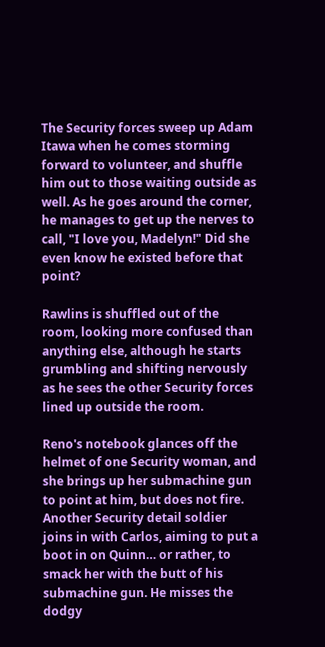The Security forces sweep up Adam Itawa when he comes storming forward to volunteer, and shuffle him out to those waiting outside as well. As he goes around the corner, he manages to get up the nerves to call, "I love you, Madelyn!" Did she even know he existed before that point?

Rawlins is shuffled out of the room, looking more confused than anything else, although he starts grumbling and shifting nervously as he sees the other Security forces lined up outside the room.

Reno's notebook glances off the helmet of one Security woman, and she brings up her submachine gun to point at him, but does not fire. Another Security detail soldier joins in with Carlos, aiming to put a boot in on Quinn… or rather, to smack her with the butt of his submachine gun. He misses the dodgy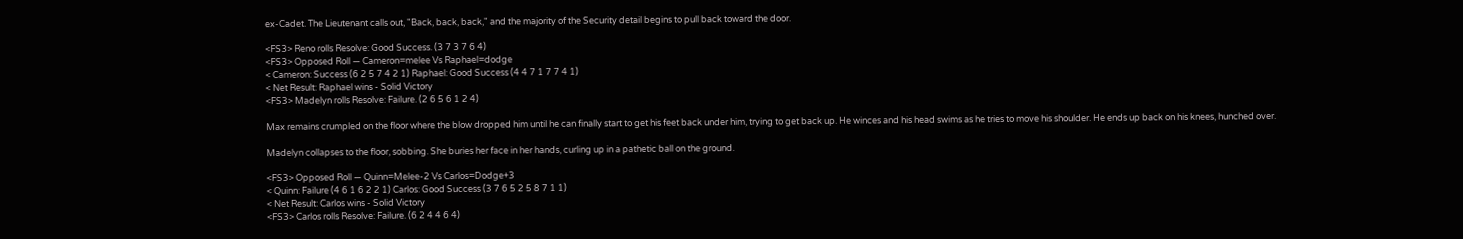ex-Cadet. The Lieutenant calls out, "Back, back, back," and the majority of the Security detail begins to pull back toward the door.

<FS3> Reno rolls Resolve: Good Success. (3 7 3 7 6 4)
<FS3> Opposed Roll — Cameron=melee Vs Raphael=dodge
< Cameron: Success (6 2 5 7 4 2 1) Raphael: Good Success (4 4 7 1 7 7 4 1)
< Net Result: Raphael wins - Solid Victory
<FS3> Madelyn rolls Resolve: Failure. (2 6 5 6 1 2 4)

Max remains crumpled on the floor where the blow dropped him until he can finally start to get his feet back under him, trying to get back up. He winces and his head swims as he tries to move his shoulder. He ends up back on his knees, hunched over.

Madelyn collapses to the floor, sobbing. She buries her face in her hands, curling up in a pathetic ball on the ground.

<FS3> Opposed Roll — Quinn=Melee-2 Vs Carlos=Dodge+3
< Quinn: Failure (4 6 1 6 2 2 1) Carlos: Good Success (3 7 6 5 2 5 8 7 1 1)
< Net Result: Carlos wins - Solid Victory
<FS3> Carlos rolls Resolve: Failure. (6 2 4 4 6 4)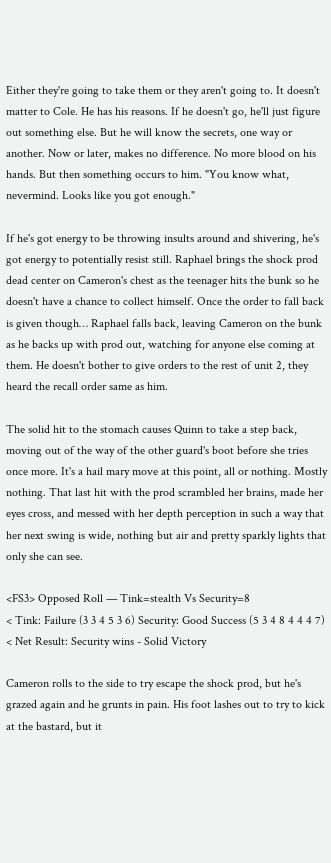Either they're going to take them or they aren't going to. It doesn't matter to Cole. He has his reasons. If he doesn't go, he'll just figure out something else. But he will know the secrets, one way or another. Now or later, makes no difference. No more blood on his hands. But then something occurs to him. "You know what, nevermind. Looks like you got enough."

If he's got energy to be throwing insults around and shivering, he's got energy to potentially resist still. Raphael brings the shock prod dead center on Cameron's chest as the teenager hits the bunk so he doesn't have a chance to collect himself. Once the order to fall back is given though… Raphael falls back, leaving Cameron on the bunk as he backs up with prod out, watching for anyone else coming at them. He doesn't bother to give orders to the rest of unit 2, they heard the recall order same as him.

The solid hit to the stomach causes Quinn to take a step back, moving out of the way of the other guard's boot before she tries once more. It's a hail mary move at this point, all or nothing. Mostly nothing. That last hit with the prod scrambled her brains, made her eyes cross, and messed with her depth perception in such a way that her next swing is wide, nothing but air and pretty sparkly lights that only she can see.

<FS3> Opposed Roll — Tink=stealth Vs Security=8
< Tink: Failure (3 3 4 5 3 6) Security: Good Success (5 3 4 8 4 4 4 7)
< Net Result: Security wins - Solid Victory

Cameron rolls to the side to try escape the shock prod, but he's grazed again and he grunts in pain. His foot lashes out to try to kick at the bastard, but it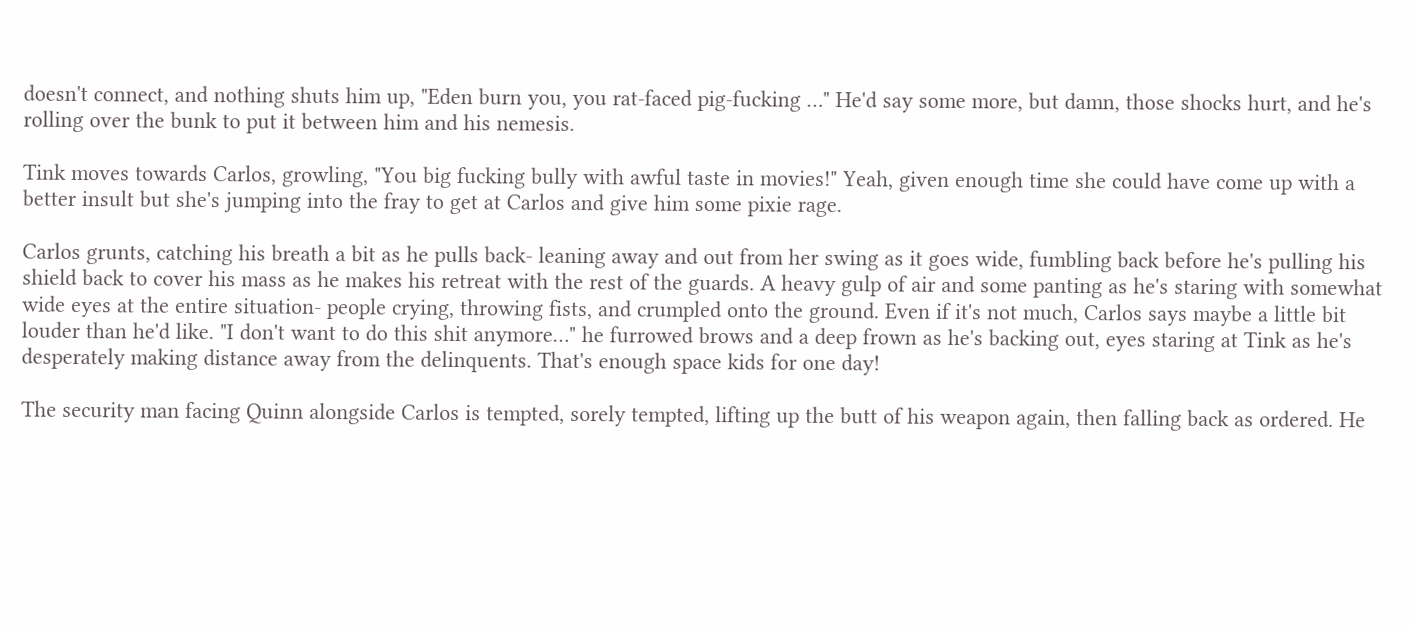doesn't connect, and nothing shuts him up, "Eden burn you, you rat-faced pig-fucking …" He'd say some more, but damn, those shocks hurt, and he's rolling over the bunk to put it between him and his nemesis.

Tink moves towards Carlos, growling, "You big fucking bully with awful taste in movies!" Yeah, given enough time she could have come up with a better insult but she's jumping into the fray to get at Carlos and give him some pixie rage.

Carlos grunts, catching his breath a bit as he pulls back- leaning away and out from her swing as it goes wide, fumbling back before he's pulling his shield back to cover his mass as he makes his retreat with the rest of the guards. A heavy gulp of air and some panting as he's staring with somewhat wide eyes at the entire situation- people crying, throwing fists, and crumpled onto the ground. Even if it's not much, Carlos says maybe a little bit louder than he'd like. "I don't want to do this shit anymore…" he furrowed brows and a deep frown as he's backing out, eyes staring at Tink as he's desperately making distance away from the delinquents. That's enough space kids for one day!

The security man facing Quinn alongside Carlos is tempted, sorely tempted, lifting up the butt of his weapon again, then falling back as ordered. He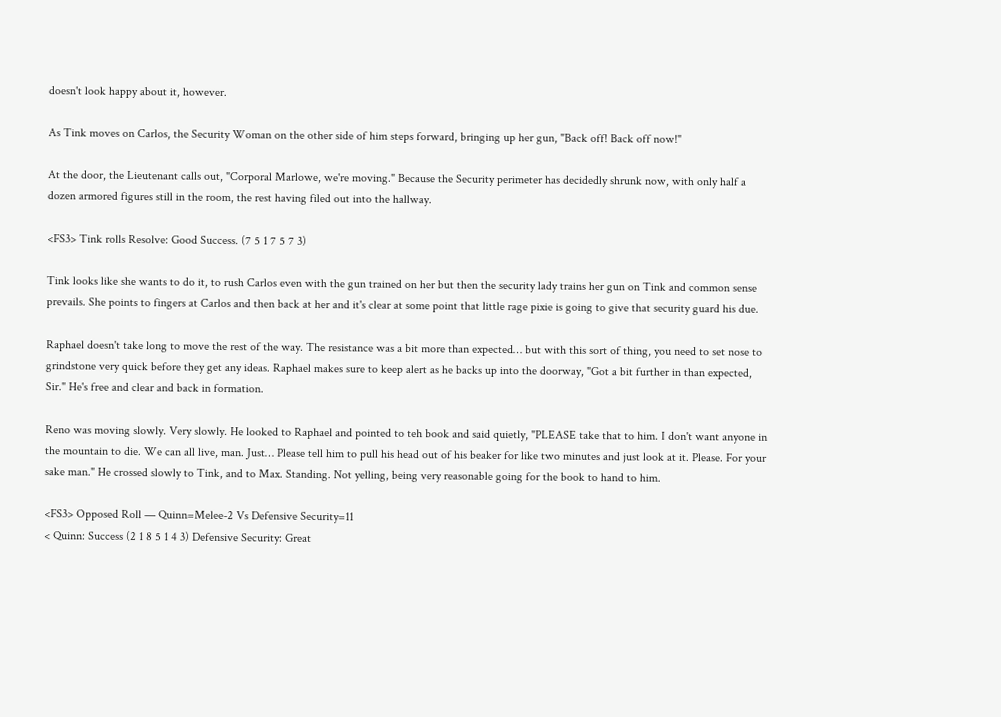doesn't look happy about it, however.

As Tink moves on Carlos, the Security Woman on the other side of him steps forward, bringing up her gun, "Back off! Back off now!"

At the door, the Lieutenant calls out, "Corporal Marlowe, we're moving." Because the Security perimeter has decidedly shrunk now, with only half a dozen armored figures still in the room, the rest having filed out into the hallway.

<FS3> Tink rolls Resolve: Good Success. (7 5 1 7 5 7 3)

Tink looks like she wants to do it, to rush Carlos even with the gun trained on her but then the security lady trains her gun on Tink and common sense prevails. She points to fingers at Carlos and then back at her and it's clear at some point that little rage pixie is going to give that security guard his due.

Raphael doesn't take long to move the rest of the way. The resistance was a bit more than expected… but with this sort of thing, you need to set nose to grindstone very quick before they get any ideas. Raphael makes sure to keep alert as he backs up into the doorway, "Got a bit further in than expected, Sir." He's free and clear and back in formation.

Reno was moving slowly. Very slowly. He looked to Raphael and pointed to teh book and said quietly, "PLEASE take that to him. I don't want anyone in the mountain to die. We can all live, man. Just… Please tell him to pull his head out of his beaker for like two minutes and just look at it. Please. For your sake man." He crossed slowly to Tink, and to Max. Standing. Not yelling, being very reasonable going for the book to hand to him.

<FS3> Opposed Roll — Quinn=Melee-2 Vs Defensive Security=11
< Quinn: Success (2 1 8 5 1 4 3) Defensive Security: Great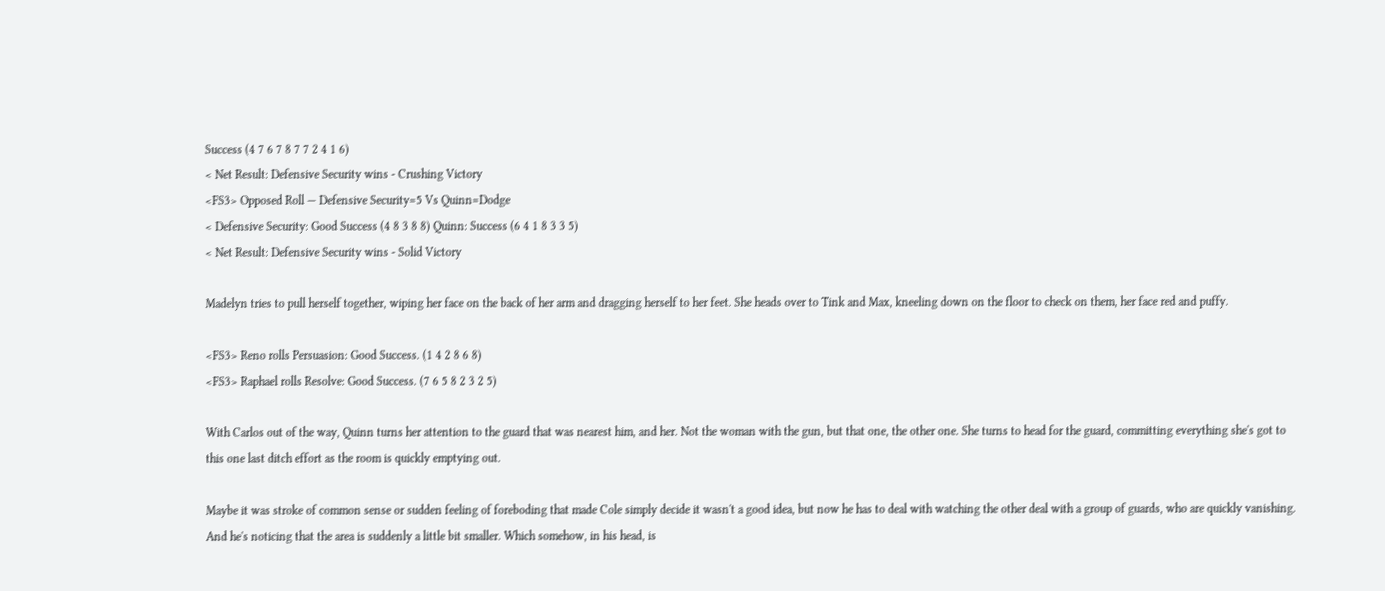Success (4 7 6 7 8 7 7 2 4 1 6)
< Net Result: Defensive Security wins - Crushing Victory
<FS3> Opposed Roll — Defensive Security=5 Vs Quinn=Dodge
< Defensive Security: Good Success (4 8 3 8 8) Quinn: Success (6 4 1 8 3 3 5)
< Net Result: Defensive Security wins - Solid Victory

Madelyn tries to pull herself together, wiping her face on the back of her arm and dragging herself to her feet. She heads over to Tink and Max, kneeling down on the floor to check on them, her face red and puffy.

<FS3> Reno rolls Persuasion: Good Success. (1 4 2 8 6 8)
<FS3> Raphael rolls Resolve: Good Success. (7 6 5 8 2 3 2 5)

With Carlos out of the way, Quinn turns her attention to the guard that was nearest him, and her. Not the woman with the gun, but that one, the other one. She turns to head for the guard, committing everything she's got to this one last ditch effort as the room is quickly emptying out.

Maybe it was stroke of common sense or sudden feeling of foreboding that made Cole simply decide it wasn't a good idea, but now he has to deal with watching the other deal with a group of guards, who are quickly vanishing. And he's noticing that the area is suddenly a little bit smaller. Which somehow, in his head, is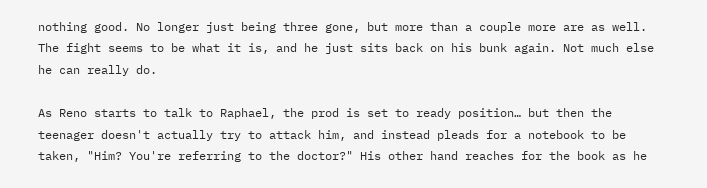nothing good. No longer just being three gone, but more than a couple more are as well. The fight seems to be what it is, and he just sits back on his bunk again. Not much else he can really do.

As Reno starts to talk to Raphael, the prod is set to ready position… but then the teenager doesn't actually try to attack him, and instead pleads for a notebook to be taken, "Him? You're referring to the doctor?" His other hand reaches for the book as he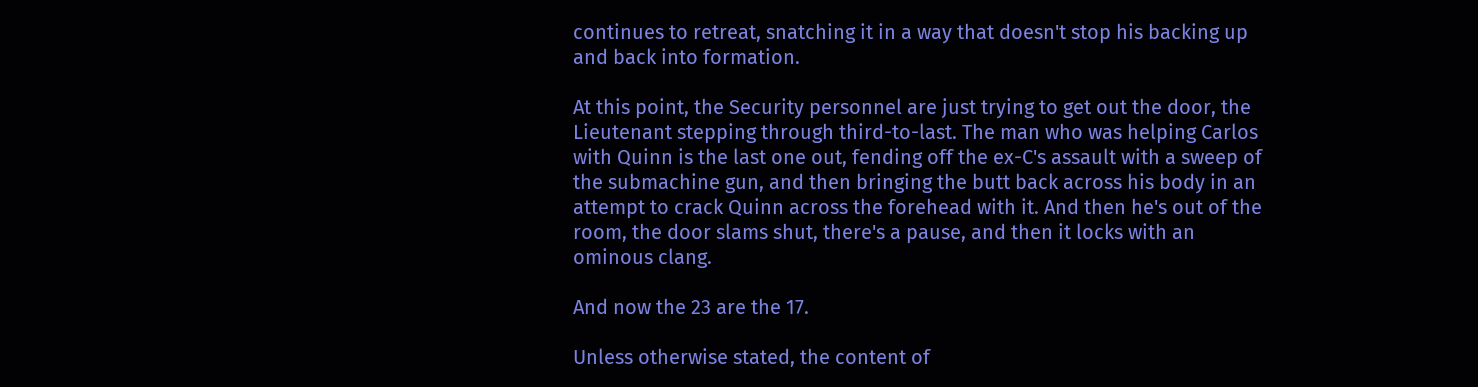continues to retreat, snatching it in a way that doesn't stop his backing up and back into formation.

At this point, the Security personnel are just trying to get out the door, the Lieutenant stepping through third-to-last. The man who was helping Carlos with Quinn is the last one out, fending off the ex-C's assault with a sweep of the submachine gun, and then bringing the butt back across his body in an attempt to crack Quinn across the forehead with it. And then he's out of the room, the door slams shut, there's a pause, and then it locks with an ominous clang.

And now the 23 are the 17.

Unless otherwise stated, the content of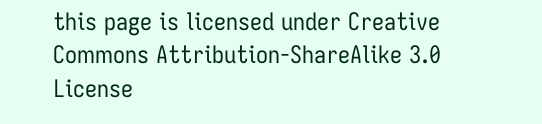this page is licensed under Creative Commons Attribution-ShareAlike 3.0 License